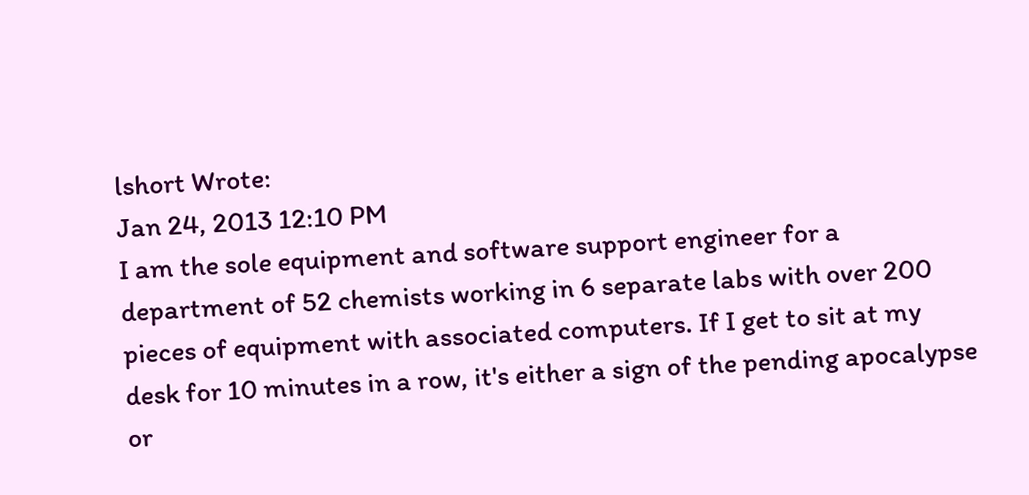lshort Wrote:
Jan 24, 2013 12:10 PM
I am the sole equipment and software support engineer for a department of 52 chemists working in 6 separate labs with over 200 pieces of equipment with associated computers. If I get to sit at my desk for 10 minutes in a row, it's either a sign of the pending apocalypse or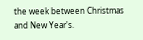the week between Christmas and New Year's.